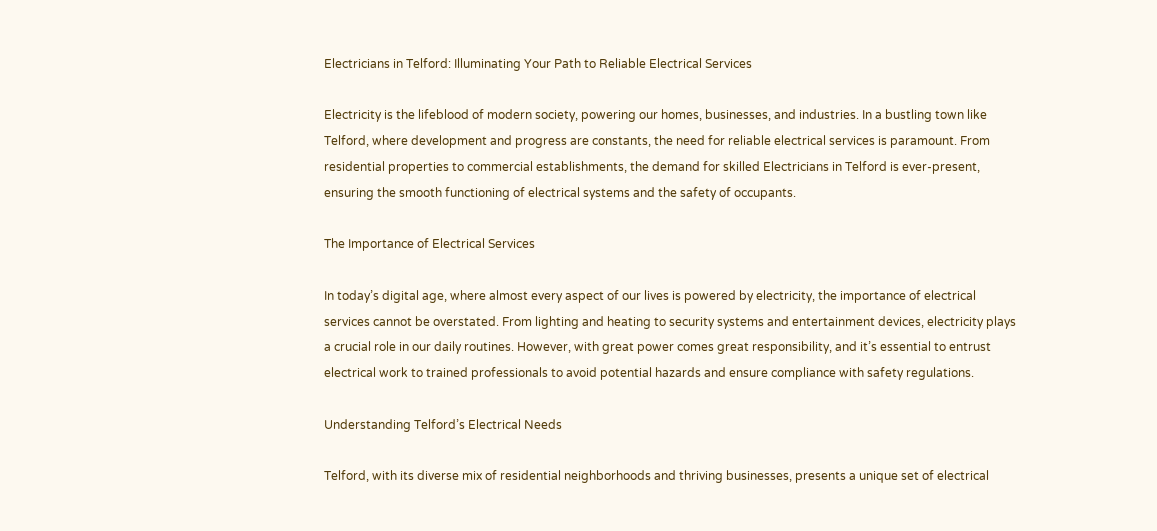Electricians in Telford: Illuminating Your Path to Reliable Electrical Services

Electricity is the lifeblood of modern society, powering our homes, businesses, and industries. In a bustling town like Telford, where development and progress are constants, the need for reliable electrical services is paramount. From residential properties to commercial establishments, the demand for skilled Electricians in Telford is ever-present, ensuring the smooth functioning of electrical systems and the safety of occupants.

The Importance of Electrical Services

In today’s digital age, where almost every aspect of our lives is powered by electricity, the importance of electrical services cannot be overstated. From lighting and heating to security systems and entertainment devices, electricity plays a crucial role in our daily routines. However, with great power comes great responsibility, and it’s essential to entrust electrical work to trained professionals to avoid potential hazards and ensure compliance with safety regulations.

Understanding Telford’s Electrical Needs

Telford, with its diverse mix of residential neighborhoods and thriving businesses, presents a unique set of electrical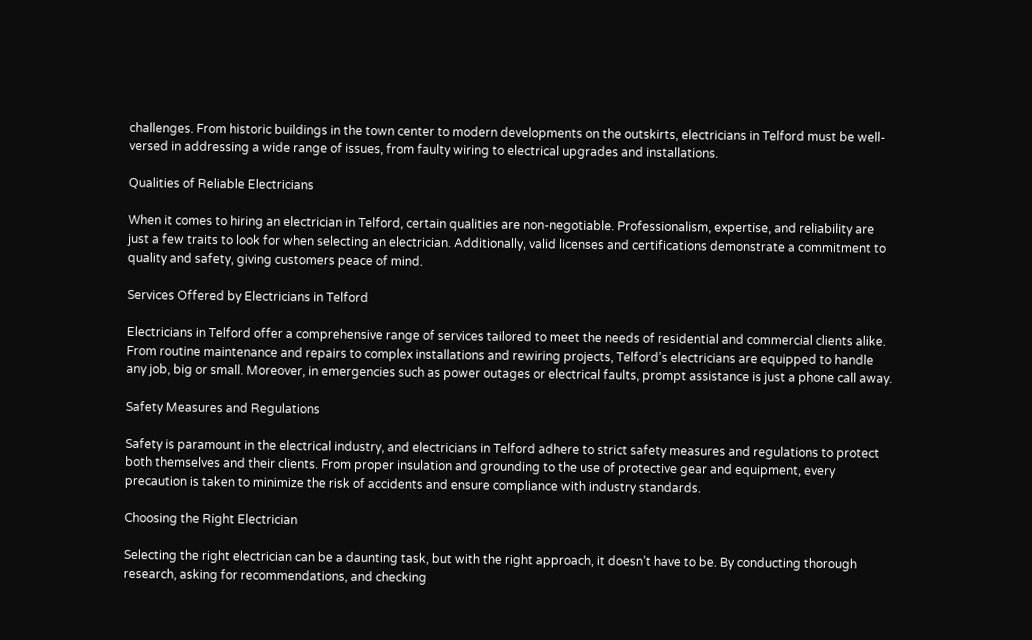challenges. From historic buildings in the town center to modern developments on the outskirts, electricians in Telford must be well-versed in addressing a wide range of issues, from faulty wiring to electrical upgrades and installations.

Qualities of Reliable Electricians

When it comes to hiring an electrician in Telford, certain qualities are non-negotiable. Professionalism, expertise, and reliability are just a few traits to look for when selecting an electrician. Additionally, valid licenses and certifications demonstrate a commitment to quality and safety, giving customers peace of mind.

Services Offered by Electricians in Telford

Electricians in Telford offer a comprehensive range of services tailored to meet the needs of residential and commercial clients alike. From routine maintenance and repairs to complex installations and rewiring projects, Telford’s electricians are equipped to handle any job, big or small. Moreover, in emergencies such as power outages or electrical faults, prompt assistance is just a phone call away.

Safety Measures and Regulations

Safety is paramount in the electrical industry, and electricians in Telford adhere to strict safety measures and regulations to protect both themselves and their clients. From proper insulation and grounding to the use of protective gear and equipment, every precaution is taken to minimize the risk of accidents and ensure compliance with industry standards.

Choosing the Right Electrician

Selecting the right electrician can be a daunting task, but with the right approach, it doesn’t have to be. By conducting thorough research, asking for recommendations, and checking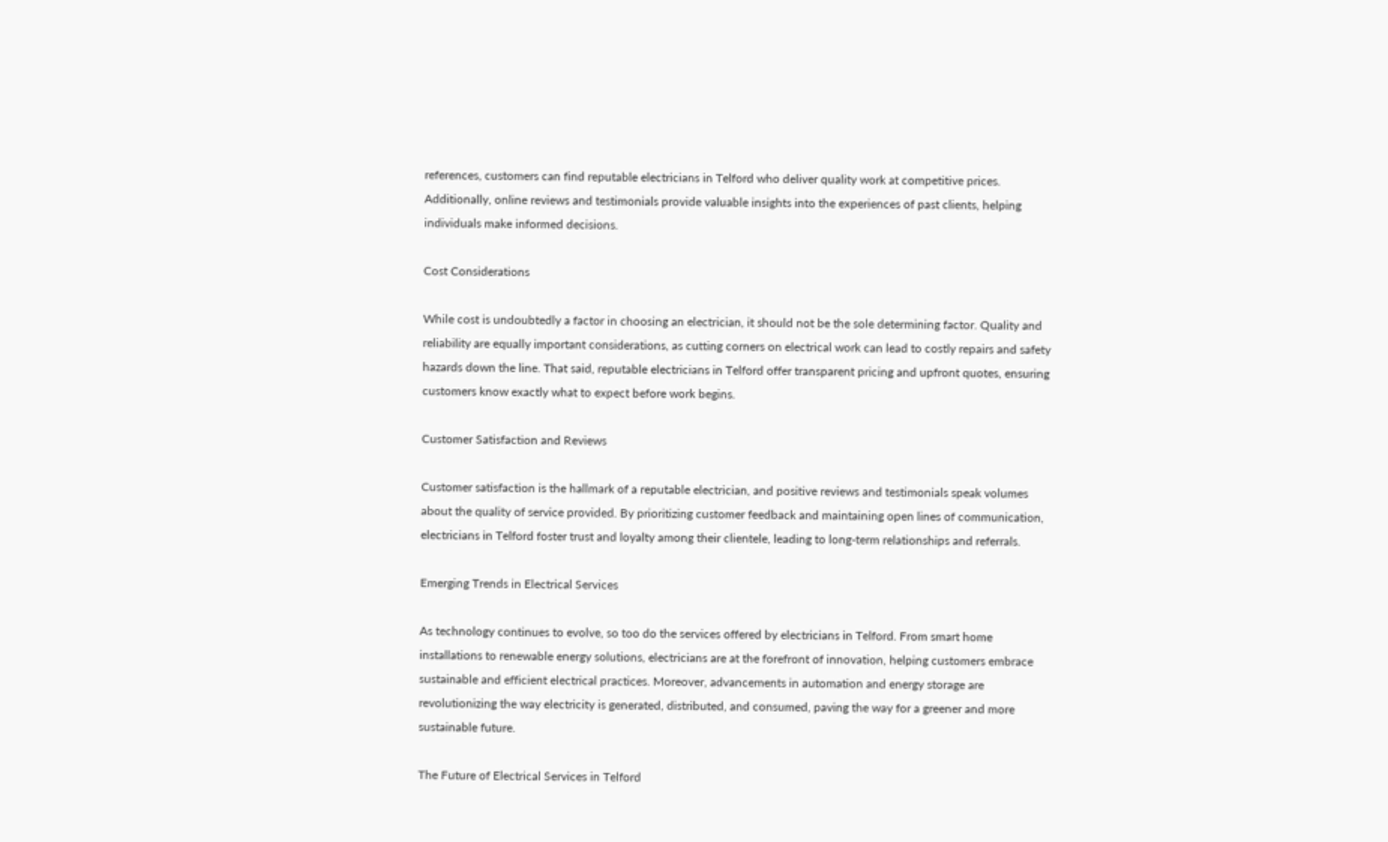references, customers can find reputable electricians in Telford who deliver quality work at competitive prices. Additionally, online reviews and testimonials provide valuable insights into the experiences of past clients, helping individuals make informed decisions.

Cost Considerations

While cost is undoubtedly a factor in choosing an electrician, it should not be the sole determining factor. Quality and reliability are equally important considerations, as cutting corners on electrical work can lead to costly repairs and safety hazards down the line. That said, reputable electricians in Telford offer transparent pricing and upfront quotes, ensuring customers know exactly what to expect before work begins.

Customer Satisfaction and Reviews

Customer satisfaction is the hallmark of a reputable electrician, and positive reviews and testimonials speak volumes about the quality of service provided. By prioritizing customer feedback and maintaining open lines of communication, electricians in Telford foster trust and loyalty among their clientele, leading to long-term relationships and referrals.

Emerging Trends in Electrical Services

As technology continues to evolve, so too do the services offered by electricians in Telford. From smart home installations to renewable energy solutions, electricians are at the forefront of innovation, helping customers embrace sustainable and efficient electrical practices. Moreover, advancements in automation and energy storage are revolutionizing the way electricity is generated, distributed, and consumed, paving the way for a greener and more sustainable future.

The Future of Electrical Services in Telford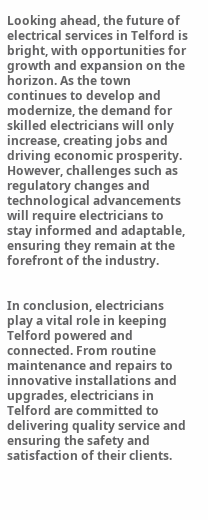Looking ahead, the future of electrical services in Telford is bright, with opportunities for growth and expansion on the horizon. As the town continues to develop and modernize, the demand for skilled electricians will only increase, creating jobs and driving economic prosperity. However, challenges such as regulatory changes and technological advancements will require electricians to stay informed and adaptable, ensuring they remain at the forefront of the industry.


In conclusion, electricians play a vital role in keeping Telford powered and connected. From routine maintenance and repairs to innovative installations and upgrades, electricians in Telford are committed to delivering quality service and ensuring the safety and satisfaction of their clients.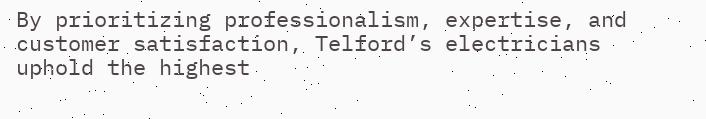By prioritizing professionalism, expertise, and customer satisfaction, Telford’s electricians uphold the highest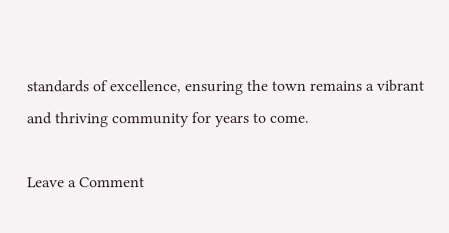standards of excellence, ensuring the town remains a vibrant and thriving community for years to come.

Leave a Comment